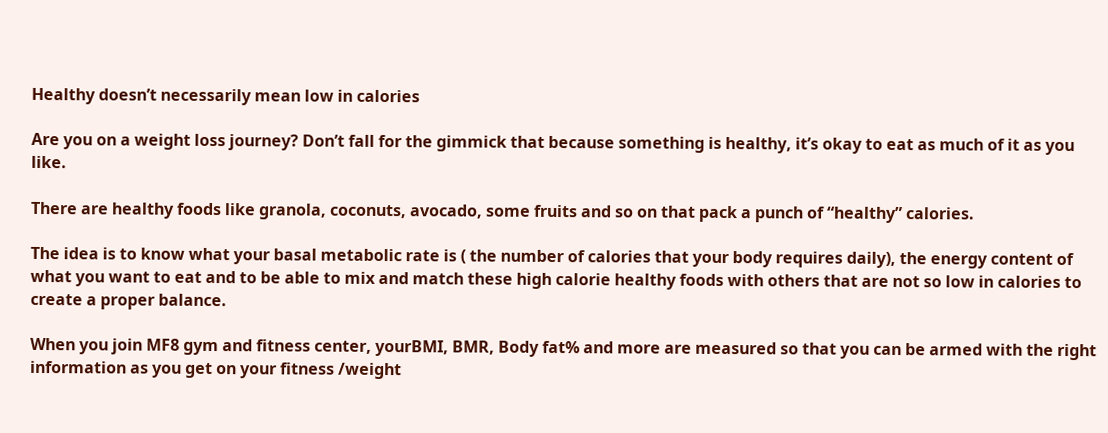Healthy doesn’t necessarily mean low in calories

Are you on a weight loss journey? Don’t fall for the gimmick that because something is healthy, it’s okay to eat as much of it as you like.

There are healthy foods like granola, coconuts, avocado, some fruits and so on that pack a punch of “healthy” calories.

The idea is to know what your basal metabolic rate is ( the number of calories that your body requires daily), the energy content of what you want to eat and to be able to mix and match these high calorie healthy foods with others that are not so low in calories to create a proper balance.

When you join MF8 gym and fitness center, yourBMI, BMR, Body fat% and more are measured so that you can be armed with the right information as you get on your fitness /weight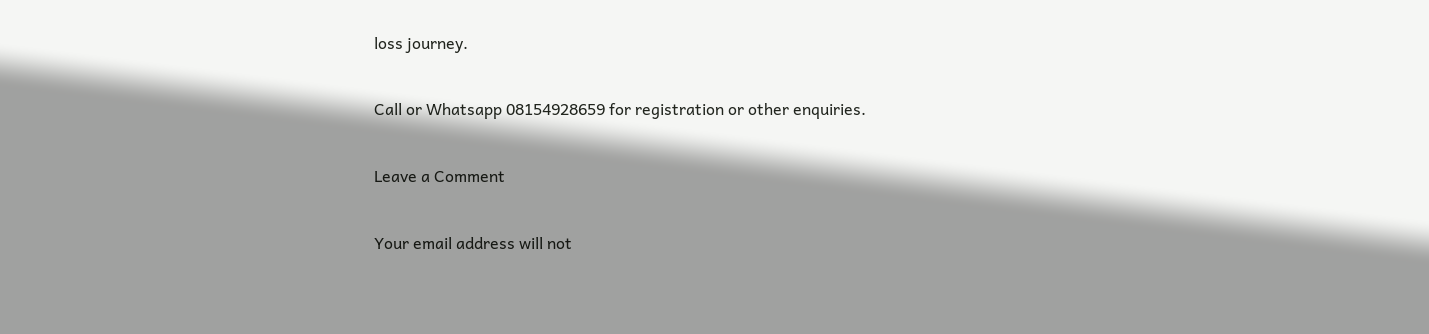loss journey.

Call or Whatsapp 08154928659 for registration or other enquiries.

Leave a Comment

Your email address will not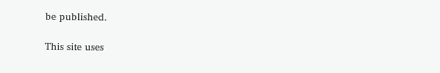be published.

This site uses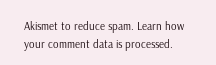Akismet to reduce spam. Learn how your comment data is processed.